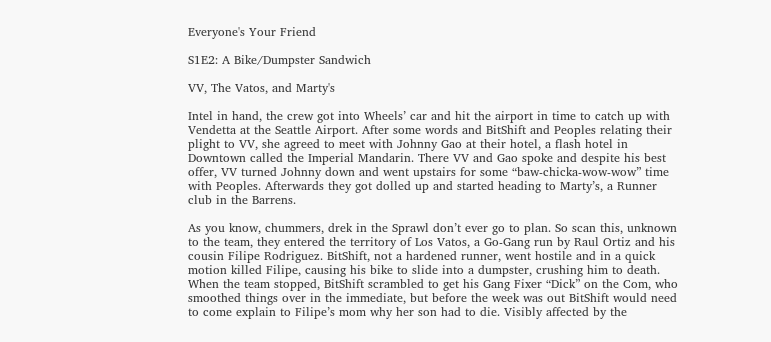Everyone's Your Friend

S1E2: A Bike/Dumpster Sandwich

VV, The Vatos, and Marty's

Intel in hand, the crew got into Wheels’ car and hit the airport in time to catch up with Vendetta at the Seattle Airport. After some words and BitShift and Peoples relating their plight to VV, she agreed to meet with Johnny Gao at their hotel, a flash hotel in Downtown called the Imperial Mandarin. There VV and Gao spoke and despite his best offer, VV turned Johnny down and went upstairs for some “baw-chicka-wow-wow” time with Peoples. Afterwards they got dolled up and started heading to Marty’s, a Runner club in the Barrens.

As you know, chummers, drek in the Sprawl don’t ever go to plan. So scan this, unknown to the team, they entered the territory of Los Vatos, a Go-Gang run by Raul Ortiz and his cousin Filipe Rodriguez. BitShift, not a hardened runner, went hostile and in a quick motion killed Filipe, causing his bike to slide into a dumpster, crushing him to death. When the team stopped, BitShift scrambled to get his Gang Fixer “Dick” on the Com, who smoothed things over in the immediate, but before the week was out BitShift would need to come explain to Filipe’s mom why her son had to die. Visibly affected by the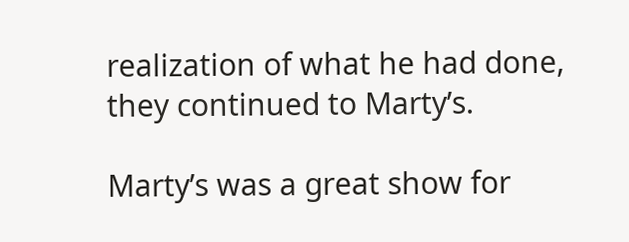realization of what he had done, they continued to Marty’s.

Marty’s was a great show for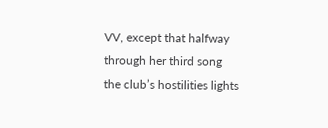VV, except that halfway through her third song the club’s hostilities lights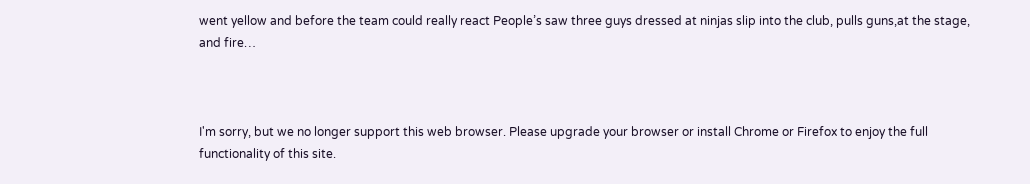went yellow and before the team could really react People’s saw three guys dressed at ninjas slip into the club, pulls guns,at the stage, and fire…



I'm sorry, but we no longer support this web browser. Please upgrade your browser or install Chrome or Firefox to enjoy the full functionality of this site.